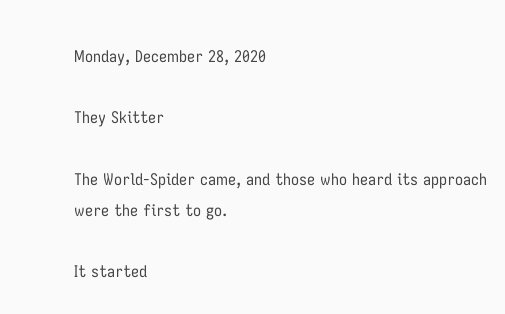Monday, December 28, 2020

They Skitter

The World-Spider came, and those who heard its approach were the first to go.

It started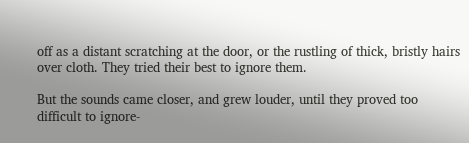off as a distant scratching at the door, or the rustling of thick, bristly hairs over cloth. They tried their best to ignore them.

But the sounds came closer, and grew louder, until they proved too difficult to ignore-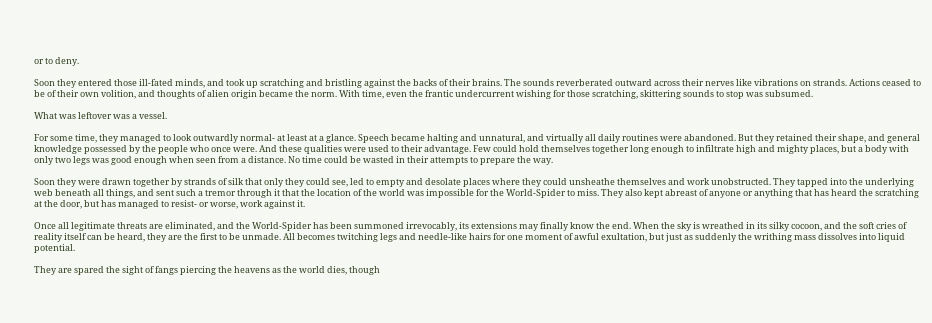or to deny.

Soon they entered those ill-fated minds, and took up scratching and bristling against the backs of their brains. The sounds reverberated outward across their nerves like vibrations on strands. Actions ceased to be of their own volition, and thoughts of alien origin became the norm. With time, even the frantic undercurrent wishing for those scratching, skittering sounds to stop was subsumed.

What was leftover was a vessel.

For some time, they managed to look outwardly normal- at least at a glance. Speech became halting and unnatural, and virtually all daily routines were abandoned. But they retained their shape, and general knowledge possessed by the people who once were. And these qualities were used to their advantage. Few could hold themselves together long enough to infiltrate high and mighty places, but a body with only two legs was good enough when seen from a distance. No time could be wasted in their attempts to prepare the way.

Soon they were drawn together by strands of silk that only they could see, led to empty and desolate places where they could unsheathe themselves and work unobstructed. They tapped into the underlying web beneath all things, and sent such a tremor through it that the location of the world was impossible for the World-Spider to miss. They also kept abreast of anyone or anything that has heard the scratching at the door, but has managed to resist- or worse, work against it.

Once all legitimate threats are eliminated, and the World-Spider has been summoned irrevocably, its extensions may finally know the end. When the sky is wreathed in its silky cocoon, and the soft cries of reality itself can be heard, they are the first to be unmade. All becomes twitching legs and needle-like hairs for one moment of awful exultation, but just as suddenly the writhing mass dissolves into liquid potential.

They are spared the sight of fangs piercing the heavens as the world dies, though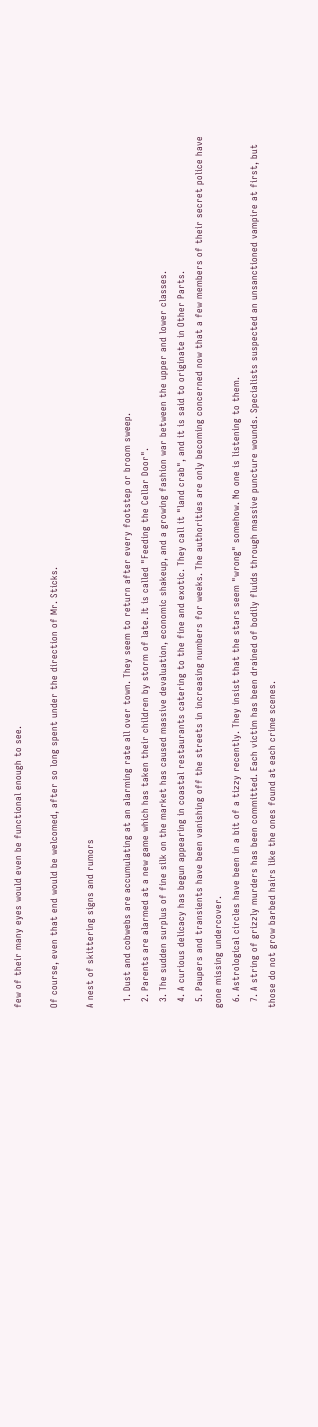few of their many eyes would even be functional enough to see.

Of course, even that end would be welcomed, after so long spent under the direction of Mr. Sticks.

A nest of skittering signs and rumors

  1. Dust and cobwebs are accumulating at an alarming rate all over town. They seem to return after every footstep or broom sweep.
  2. Parents are alarmed at a new game which has taken their children by storm of late. It is called "Feeding the Cellar Door".
  3. The sudden surplus of fine silk on the market has caused massive devaluation, economic shakeup, and a growing fashion war between the upper and lower classes.
  4. A curious delicacy has begun appearing in coastal restaurants catering to the fine and exotic. They call it "land crab", and it is said to originate in Other Parts.
  5. Paupers and transients have been vanishing off the streets in increasing numbers for weeks. The authorities are only becoming concerned now that a few members of their secret police have gone missing undercover.
  6. Astrological circles have been in a bit of a tizzy recently. They insist that the stars seem "wrong" somehow. No one is listening to them.
  7. A string of grizzly murders has been committed. Each victim has been drained of bodily fluids through massive puncture wounds. Specialists suspected an unsanctioned vampire at first, but those do not grow barbed hairs like the ones found at each crime scenes.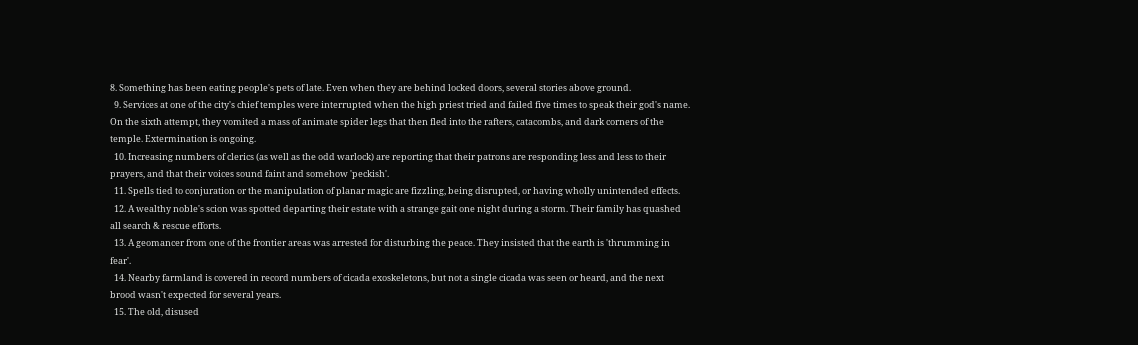8. Something has been eating people's pets of late. Even when they are behind locked doors, several stories above ground.
  9. Services at one of the city's chief temples were interrupted when the high priest tried and failed five times to speak their god's name. On the sixth attempt, they vomited a mass of animate spider legs that then fled into the rafters, catacombs, and dark corners of the temple. Extermination is ongoing.
  10. Increasing numbers of clerics (as well as the odd warlock) are reporting that their patrons are responding less and less to their prayers, and that their voices sound faint and somehow 'peckish'.
  11. Spells tied to conjuration or the manipulation of planar magic are fizzling, being disrupted, or having wholly unintended effects.
  12. A wealthy noble's scion was spotted departing their estate with a strange gait one night during a storm. Their family has quashed all search & rescue efforts.
  13. A geomancer from one of the frontier areas was arrested for disturbing the peace. They insisted that the earth is 'thrumming in fear'.
  14. Nearby farmland is covered in record numbers of cicada exoskeletons, but not a single cicada was seen or heard, and the next brood wasn't expected for several years.
  15. The old, disused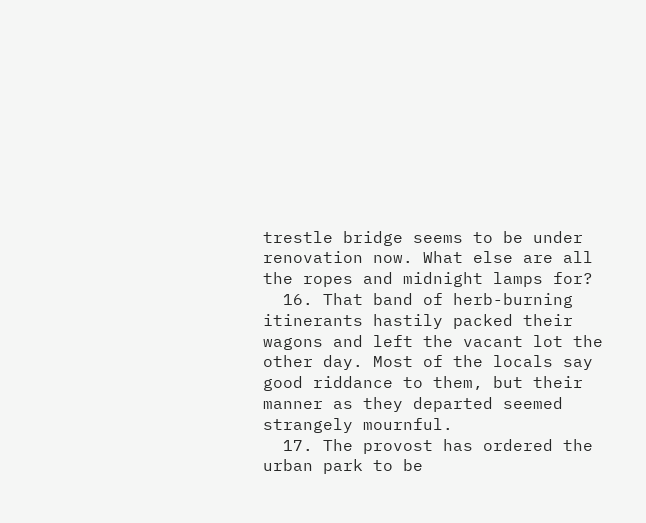trestle bridge seems to be under renovation now. What else are all the ropes and midnight lamps for?
  16. That band of herb-burning itinerants hastily packed their wagons and left the vacant lot the other day. Most of the locals say good riddance to them, but their manner as they departed seemed strangely mournful.
  17. The provost has ordered the urban park to be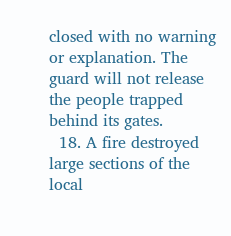closed with no warning or explanation. The guard will not release the people trapped behind its gates.
  18. A fire destroyed large sections of the local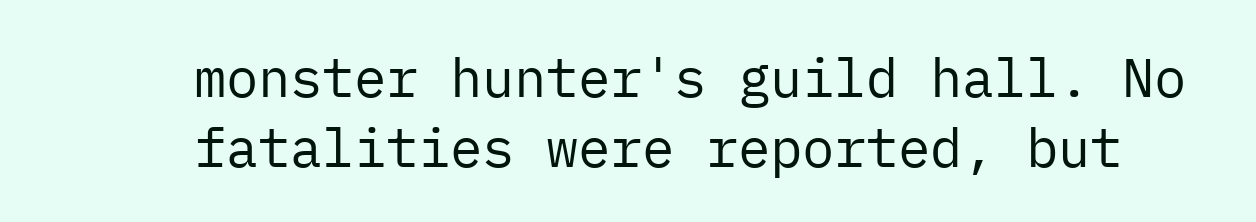monster hunter's guild hall. No fatalities were reported, but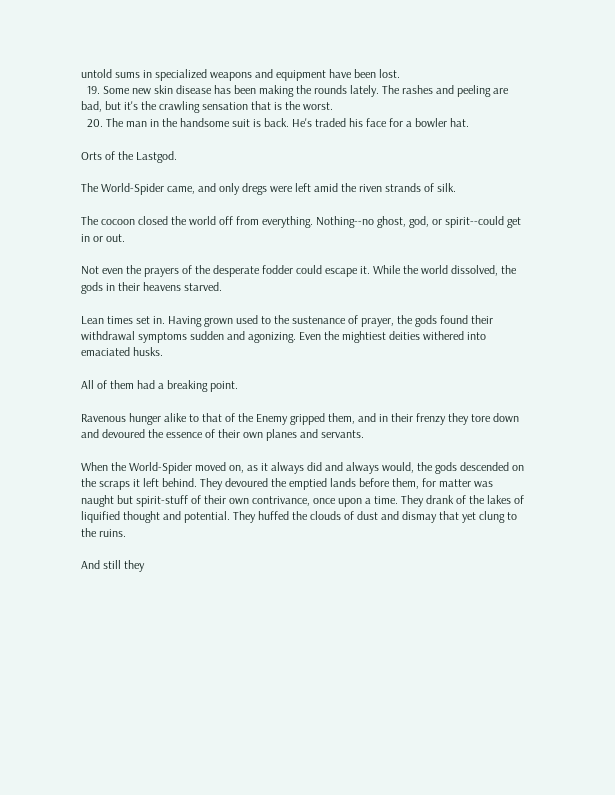untold sums in specialized weapons and equipment have been lost.
  19. Some new skin disease has been making the rounds lately. The rashes and peeling are bad, but it's the crawling sensation that is the worst.
  20. The man in the handsome suit is back. He's traded his face for a bowler hat.

Orts of the Lastgod.

The World-Spider came, and only dregs were left amid the riven strands of silk.

The cocoon closed the world off from everything. Nothing--no ghost, god, or spirit--could get in or out.

Not even the prayers of the desperate fodder could escape it. While the world dissolved, the gods in their heavens starved.

Lean times set in. Having grown used to the sustenance of prayer, the gods found their withdrawal symptoms sudden and agonizing. Even the mightiest deities withered into emaciated husks.

All of them had a breaking point.

Ravenous hunger alike to that of the Enemy gripped them, and in their frenzy they tore down and devoured the essence of their own planes and servants.

When the World-Spider moved on, as it always did and always would, the gods descended on the scraps it left behind. They devoured the emptied lands before them, for matter was naught but spirit-stuff of their own contrivance, once upon a time. They drank of the lakes of liquified thought and potential. They huffed the clouds of dust and dismay that yet clung to the ruins.

And still they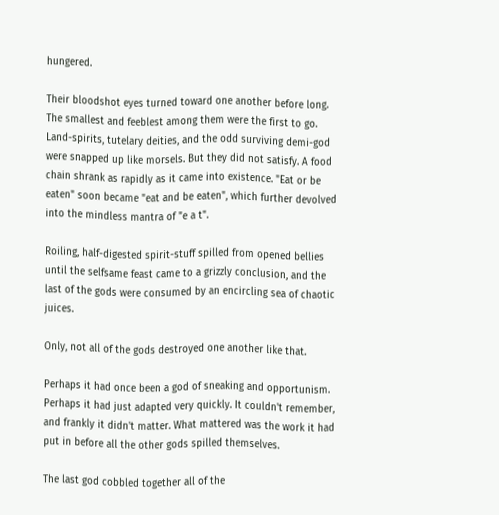hungered.

Their bloodshot eyes turned toward one another before long. The smallest and feeblest among them were the first to go. Land-spirits, tutelary deities, and the odd surviving demi-god were snapped up like morsels. But they did not satisfy. A food chain shrank as rapidly as it came into existence. "Eat or be eaten" soon became "eat and be eaten", which further devolved into the mindless mantra of "e a t".

Roiling, half-digested spirit-stuff spilled from opened bellies until the selfsame feast came to a grizzly conclusion, and the last of the gods were consumed by an encircling sea of chaotic juices.

Only, not all of the gods destroyed one another like that.

Perhaps it had once been a god of sneaking and opportunism. Perhaps it had just adapted very quickly. It couldn't remember, and frankly it didn't matter. What mattered was the work it had put in before all the other gods spilled themselves.

The last god cobbled together all of the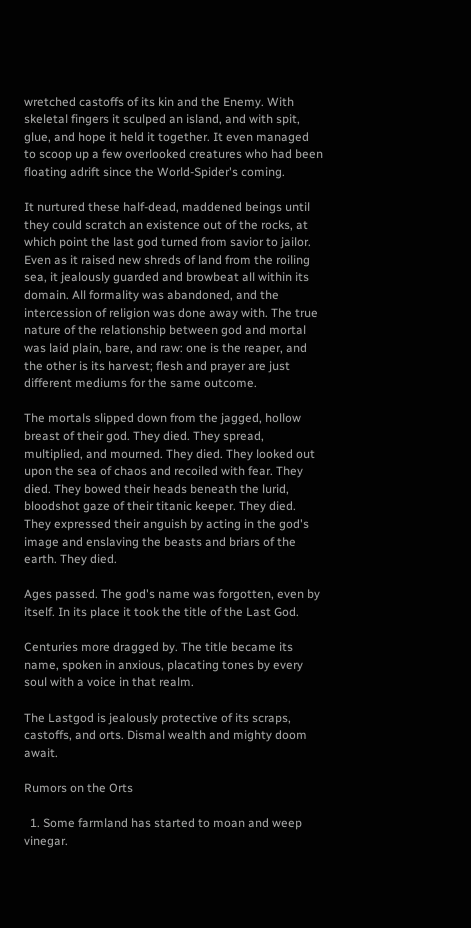wretched castoffs of its kin and the Enemy. With skeletal fingers it sculped an island, and with spit, glue, and hope it held it together. It even managed to scoop up a few overlooked creatures who had been floating adrift since the World-Spider's coming.

It nurtured these half-dead, maddened beings until they could scratch an existence out of the rocks, at which point the last god turned from savior to jailor. Even as it raised new shreds of land from the roiling sea, it jealously guarded and browbeat all within its domain. All formality was abandoned, and the intercession of religion was done away with. The true nature of the relationship between god and mortal was laid plain, bare, and raw: one is the reaper, and the other is its harvest; flesh and prayer are just different mediums for the same outcome.

The mortals slipped down from the jagged, hollow breast of their god. They died. They spread, multiplied, and mourned. They died. They looked out upon the sea of chaos and recoiled with fear. They died. They bowed their heads beneath the lurid, bloodshot gaze of their titanic keeper. They died. They expressed their anguish by acting in the god's image and enslaving the beasts and briars of the earth. They died.

Ages passed. The god's name was forgotten, even by itself. In its place it took the title of the Last God.

Centuries more dragged by. The title became its name, spoken in anxious, placating tones by every soul with a voice in that realm.

The Lastgod is jealously protective of its scraps, castoffs, and orts. Dismal wealth and mighty doom await.

Rumors on the Orts

  1. Some farmland has started to moan and weep vinegar.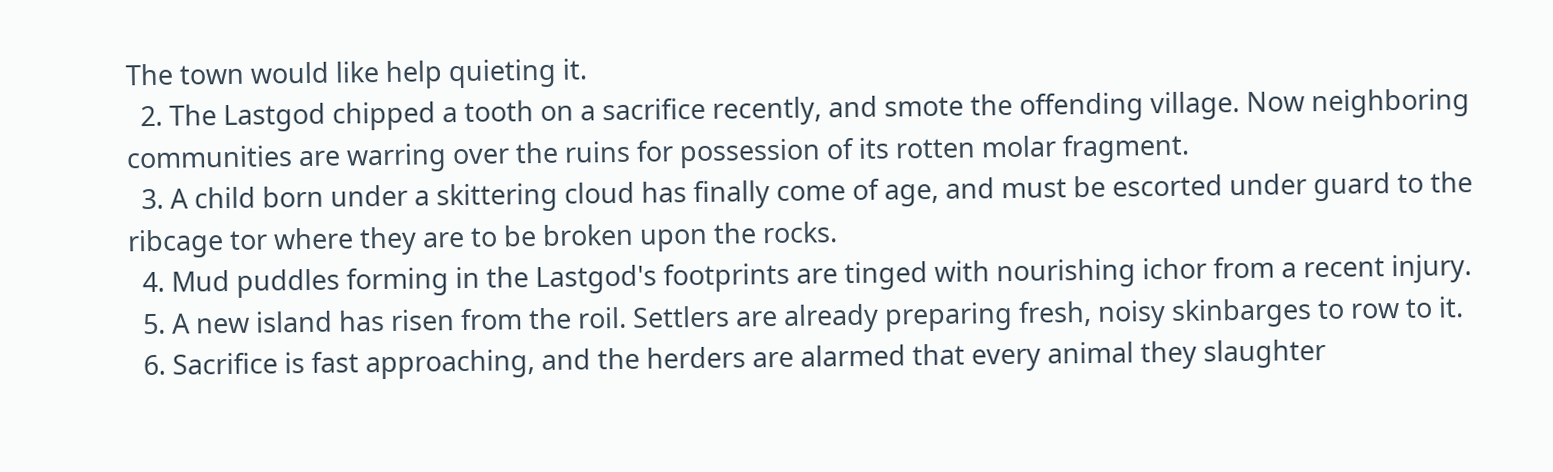The town would like help quieting it.
  2. The Lastgod chipped a tooth on a sacrifice recently, and smote the offending village. Now neighboring communities are warring over the ruins for possession of its rotten molar fragment.
  3. A child born under a skittering cloud has finally come of age, and must be escorted under guard to the ribcage tor where they are to be broken upon the rocks.
  4. Mud puddles forming in the Lastgod's footprints are tinged with nourishing ichor from a recent injury.
  5. A new island has risen from the roil. Settlers are already preparing fresh, noisy skinbarges to row to it.
  6. Sacrifice is fast approaching, and the herders are alarmed that every animal they slaughter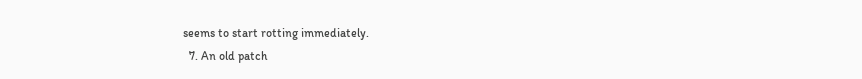seems to start rotting immediately.
  7. An old patch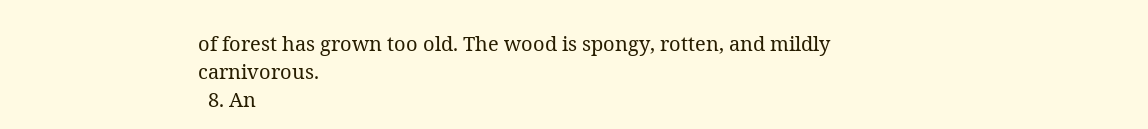of forest has grown too old. The wood is spongy, rotten, and mildly carnivorous.
  8. An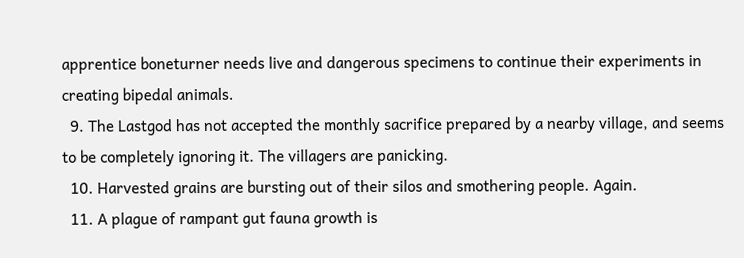apprentice boneturner needs live and dangerous specimens to continue their experiments in creating bipedal animals.
  9. The Lastgod has not accepted the monthly sacrifice prepared by a nearby village, and seems to be completely ignoring it. The villagers are panicking.
  10. Harvested grains are bursting out of their silos and smothering people. Again.
  11. A plague of rampant gut fauna growth is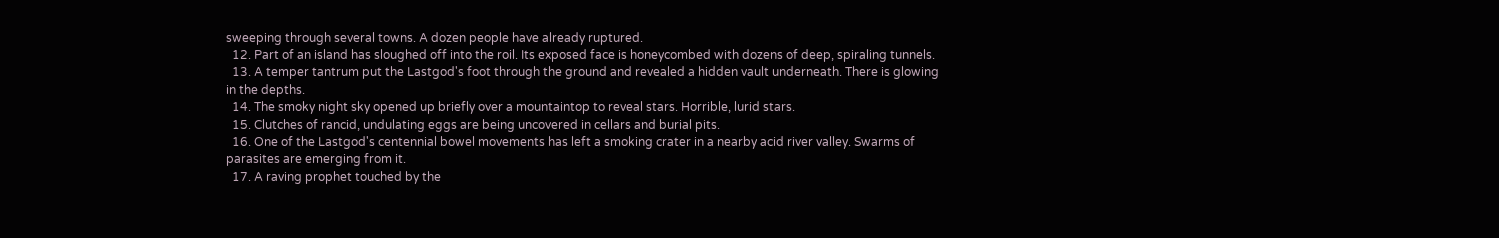sweeping through several towns. A dozen people have already ruptured.
  12. Part of an island has sloughed off into the roil. Its exposed face is honeycombed with dozens of deep, spiraling tunnels.
  13. A temper tantrum put the Lastgod's foot through the ground and revealed a hidden vault underneath. There is glowing in the depths.
  14. The smoky night sky opened up briefly over a mountaintop to reveal stars. Horrible, lurid stars.
  15. Clutches of rancid, undulating eggs are being uncovered in cellars and burial pits.
  16. One of the Lastgod's centennial bowel movements has left a smoking crater in a nearby acid river valley. Swarms of parasites are emerging from it.
  17. A raving prophet touched by the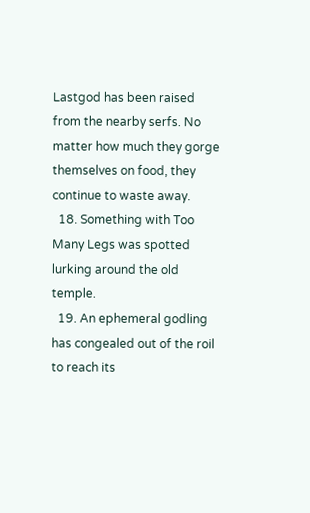Lastgod has been raised from the nearby serfs. No matter how much they gorge themselves on food, they continue to waste away.
  18. Something with Too Many Legs was spotted lurking around the old temple.
  19. An ephemeral godling has congealed out of the roil to reach its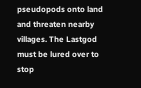pseudopods onto land and threaten nearby villages. The Lastgod must be lured over to stop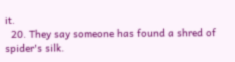it.
  20. They say someone has found a shred of spider's silk.